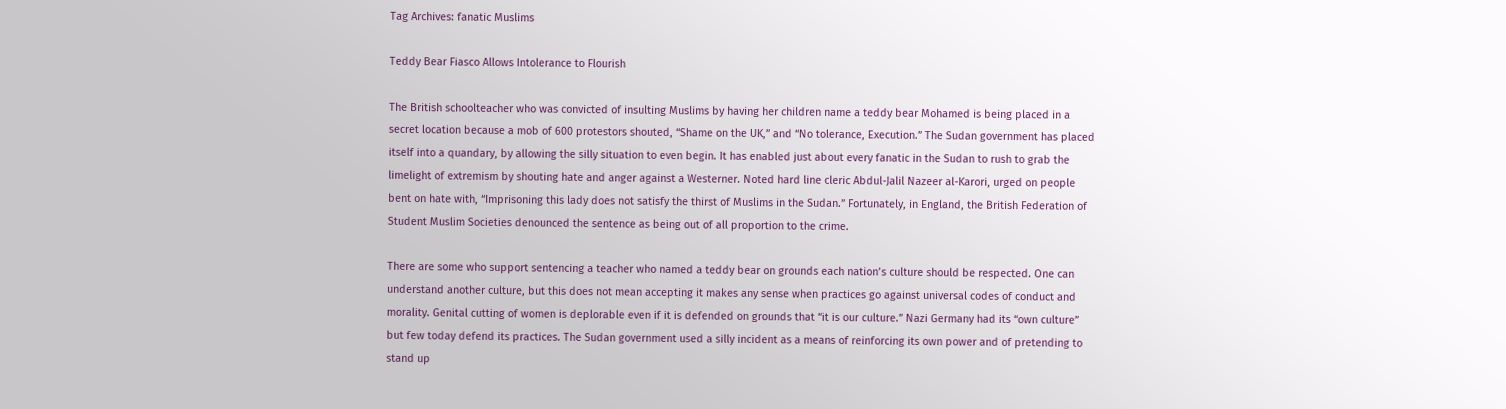Tag Archives: fanatic Muslims

Teddy Bear Fiasco Allows Intolerance to Flourish

The British schoolteacher who was convicted of insulting Muslims by having her children name a teddy bear Mohamed is being placed in a secret location because a mob of 600 protestors shouted, “Shame on the UK,” and “No tolerance, Execution.” The Sudan government has placed itself into a quandary, by allowing the silly situation to even begin. It has enabled just about every fanatic in the Sudan to rush to grab the limelight of extremism by shouting hate and anger against a Westerner. Noted hard line cleric Abdul-Jalil Nazeer al-Karori, urged on people bent on hate with, “Imprisoning this lady does not satisfy the thirst of Muslims in the Sudan.” Fortunately, in England, the British Federation of Student Muslim Societies denounced the sentence as being out of all proportion to the crime.

There are some who support sentencing a teacher who named a teddy bear on grounds each nation’s culture should be respected. One can understand another culture, but this does not mean accepting it makes any sense when practices go against universal codes of conduct and morality. Genital cutting of women is deplorable even if it is defended on grounds that “it is our culture.” Nazi Germany had its “own culture” but few today defend its practices. The Sudan government used a silly incident as a means of reinforcing its own power and of pretending to stand up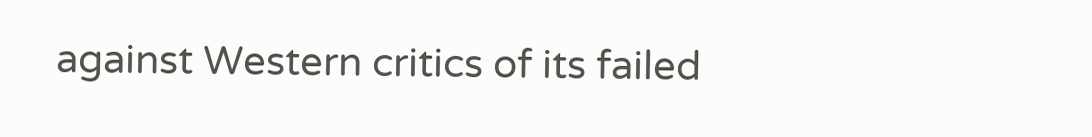against Western critics of its failed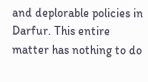and deplorable policies in Darfur. This entire matter has nothing to do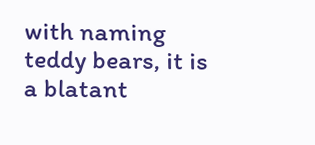with naming teddy bears, it is a blatant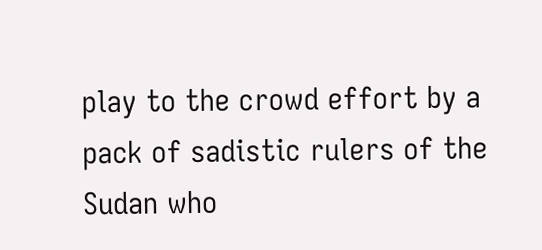play to the crowd effort by a pack of sadistic rulers of the Sudan who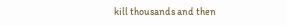kill thousands and then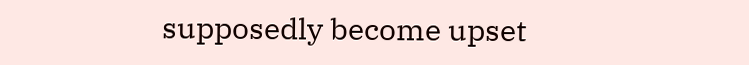supposedly become upset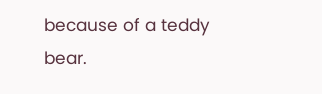because of a teddy bear.